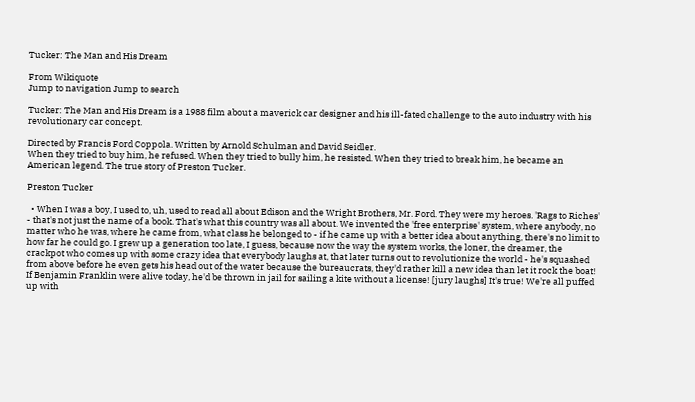Tucker: The Man and His Dream

From Wikiquote
Jump to navigation Jump to search

Tucker: The Man and His Dream is a 1988 film about a maverick car designer and his ill-fated challenge to the auto industry with his revolutionary car concept.

Directed by Francis Ford Coppola. Written by Arnold Schulman and David Seidler.
When they tried to buy him, he refused. When they tried to bully him, he resisted. When they tried to break him, he became an American legend. The true story of Preston Tucker.

Preston Tucker

  • When I was a boy, I used to, uh, used to read all about Edison and the Wright Brothers, Mr. Ford. They were my heroes. 'Rags to Riches' - that's not just the name of a book. That's what this country was all about. We invented the 'free enterprise' system, where anybody, no matter who he was, where he came from, what class he belonged to - if he came up with a better idea about anything, there's no limit to how far he could go. I grew up a generation too late, I guess, because now the way the system works, the loner, the dreamer, the crackpot who comes up with some crazy idea that everybody laughs at, that later turns out to revolutionize the world - he's squashed from above before he even gets his head out of the water because the bureaucrats, they'd rather kill a new idea than let it rock the boat! If Benjamin Franklin were alive today, he'd be thrown in jail for sailing a kite without a license! [jury laughs] It's true! We're all puffed up with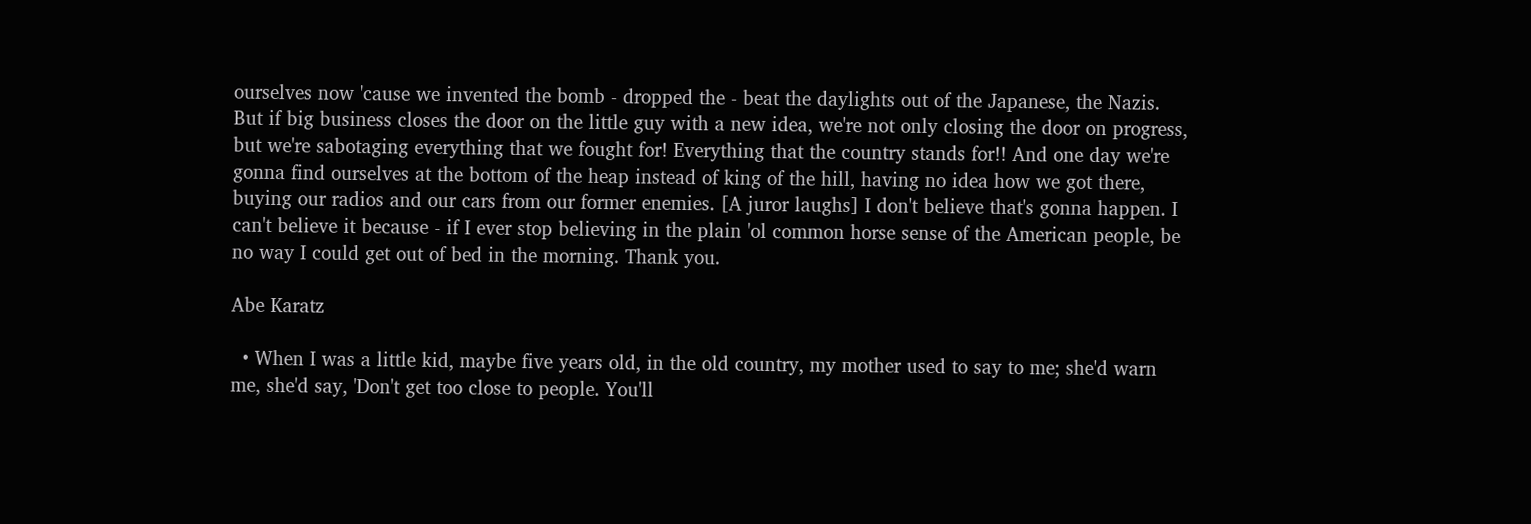ourselves now 'cause we invented the bomb - dropped the - beat the daylights out of the Japanese, the Nazis. But if big business closes the door on the little guy with a new idea, we're not only closing the door on progress, but we're sabotaging everything that we fought for! Everything that the country stands for!! And one day we're gonna find ourselves at the bottom of the heap instead of king of the hill, having no idea how we got there, buying our radios and our cars from our former enemies. [A juror laughs] I don't believe that's gonna happen. I can't believe it because - if I ever stop believing in the plain 'ol common horse sense of the American people, be no way I could get out of bed in the morning. Thank you.

Abe Karatz

  • When I was a little kid, maybe five years old, in the old country, my mother used to say to me; she'd warn me, she'd say, 'Don't get too close to people. You'll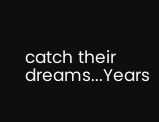catch their dreams...Years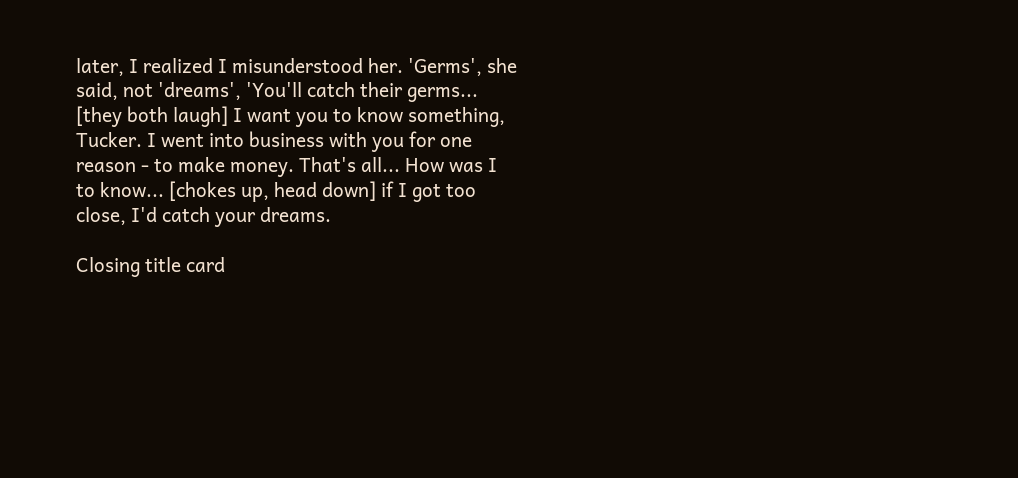later, I realized I misunderstood her. 'Germs', she said, not 'dreams', 'You'll catch their germs... [they both laugh] I want you to know something, Tucker. I went into business with you for one reason - to make money. That's all... How was I to know... [chokes up, head down] if I got too close, I'd catch your dreams.

Closing title card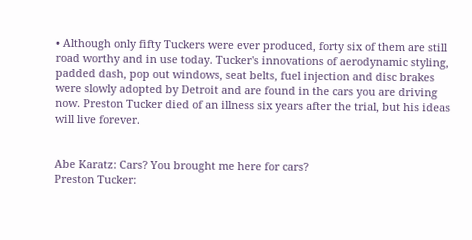• Although only fifty Tuckers were ever produced, forty six of them are still road worthy and in use today. Tucker's innovations of aerodynamic styling, padded dash, pop out windows, seat belts, fuel injection and disc brakes were slowly adopted by Detroit and are found in the cars you are driving now. Preston Tucker died of an illness six years after the trial, but his ideas will live forever.


Abe Karatz: Cars? You brought me here for cars?
Preston Tucker: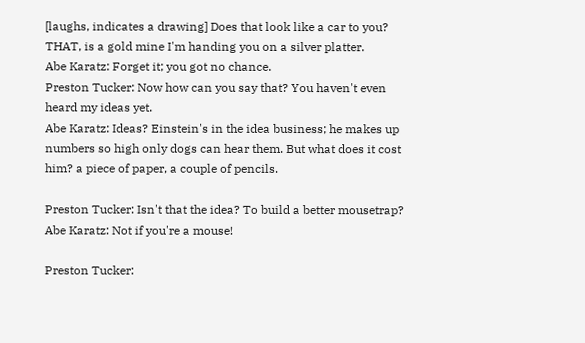[laughs, indicates a drawing] Does that look like a car to you? THAT, is a gold mine I'm handing you on a silver platter.
Abe Karatz: Forget it; you got no chance.
Preston Tucker: Now how can you say that? You haven't even heard my ideas yet.
Abe Karatz: Ideas? Einstein's in the idea business; he makes up numbers so high only dogs can hear them. But what does it cost him? a piece of paper, a couple of pencils.

Preston Tucker: Isn't that the idea? To build a better mousetrap?
Abe Karatz: Not if you're a mouse!

Preston Tucker: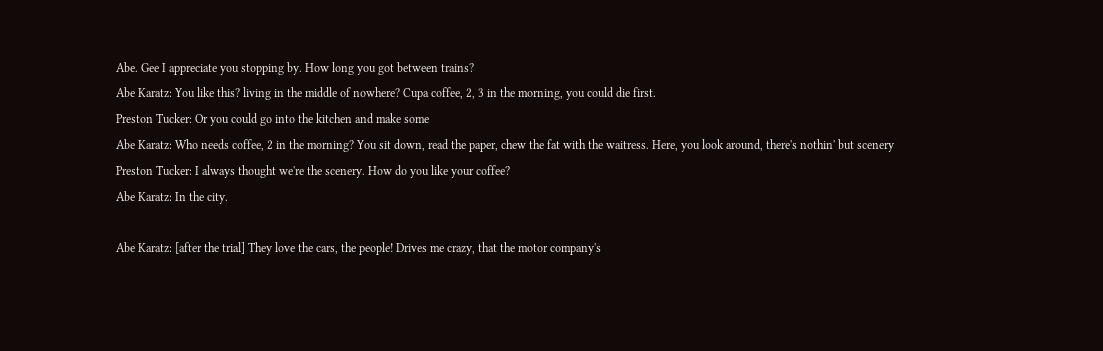Abe. Gee I appreciate you stopping by. How long you got between trains?
Abe Karatz: You like this? living in the middle of nowhere? Cupa coffee, 2, 3 in the morning, you could die first.
Preston Tucker: Or you could go into the kitchen and make some
Abe Karatz: Who needs coffee, 2 in the morning? You sit down, read the paper, chew the fat with the waitress. Here, you look around, there's nothin' but scenery
Preston Tucker: I always thought we're the scenery. How do you like your coffee?
Abe Karatz: In the city.

Abe Karatz: [after the trial] They love the cars, the people! Drives me crazy, that the motor company's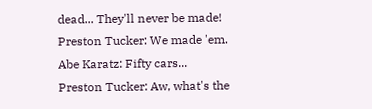dead... They'll never be made!
Preston Tucker: We made 'em.
Abe Karatz: Fifty cars...
Preston Tucker: Aw, what's the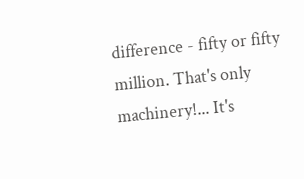difference - fifty or fifty million. That's only machinery!... It's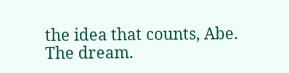the idea that counts, Abe. The dream.